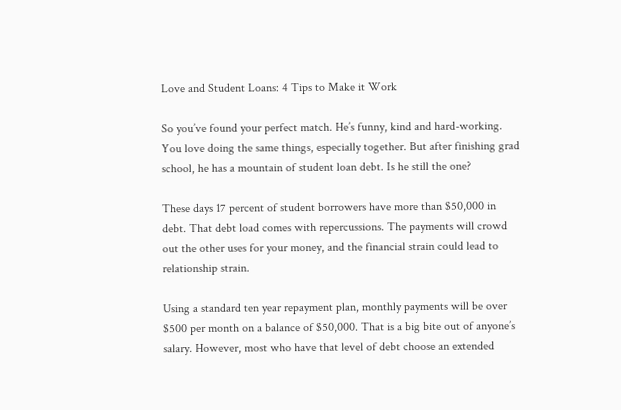Love and Student Loans: 4 Tips to Make it Work

So you’ve found your perfect match. He’s funny, kind and hard-working. You love doing the same things, especially together. But after finishing grad school, he has a mountain of student loan debt. Is he still the one?

These days 17 percent of student borrowers have more than $50,000 in debt. That debt load comes with repercussions. The payments will crowd out the other uses for your money, and the financial strain could lead to relationship strain.

Using a standard ten year repayment plan, monthly payments will be over $500 per month on a balance of $50,000. That is a big bite out of anyone’s salary. However, most who have that level of debt choose an extended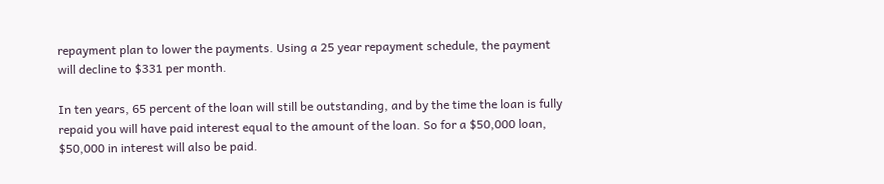repayment plan to lower the payments. Using a 25 year repayment schedule, the payment will decline to $331 per month.

In ten years, 65 percent of the loan will still be outstanding, and by the time the loan is fully repaid you will have paid interest equal to the amount of the loan. So for a $50,000 loan, $50,000 in interest will also be paid.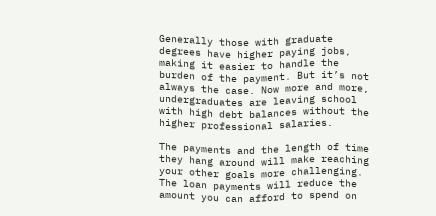Generally those with graduate degrees have higher paying jobs, making it easier to handle the burden of the payment. But it’s not always the case. Now more and more, undergraduates are leaving school with high debt balances without the higher professional salaries.

The payments and the length of time they hang around will make reaching your other goals more challenging. The loan payments will reduce the amount you can afford to spend on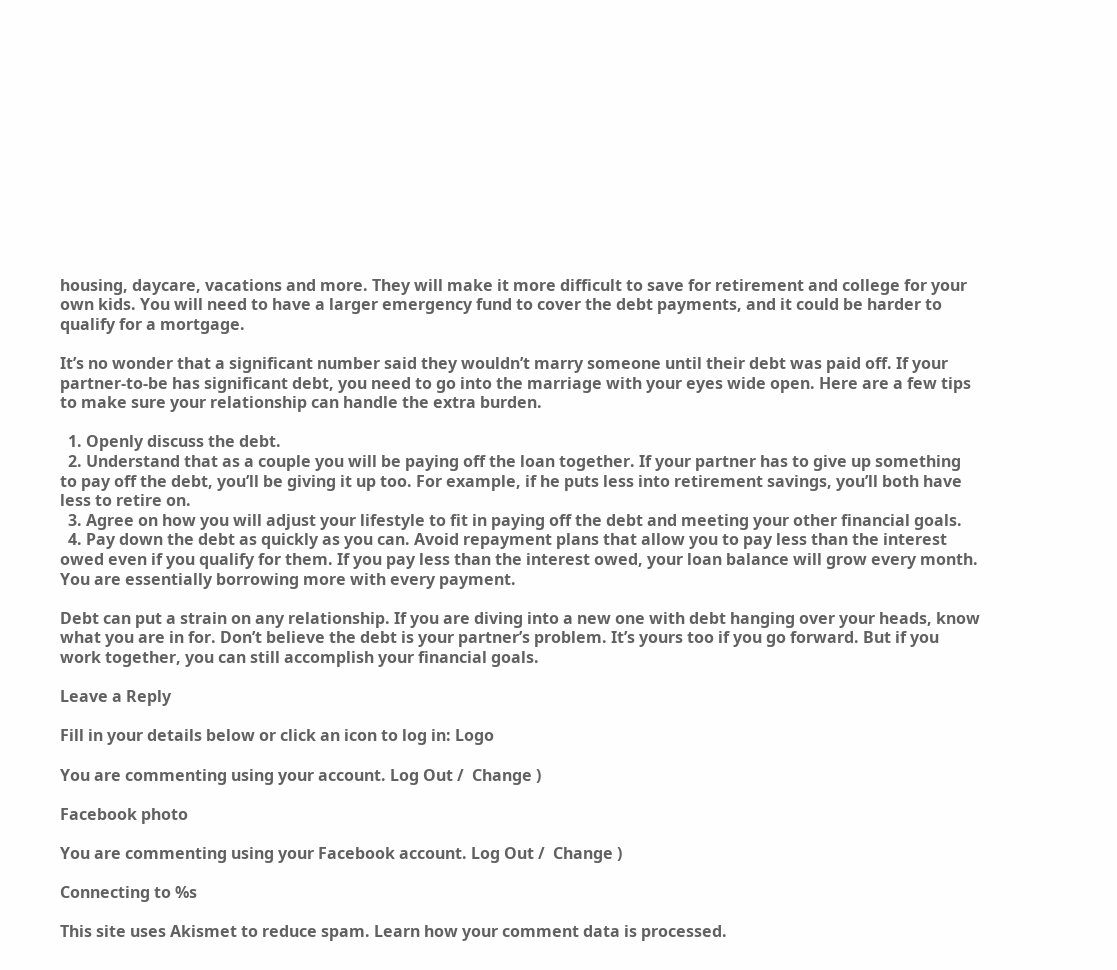housing, daycare, vacations and more. They will make it more difficult to save for retirement and college for your own kids. You will need to have a larger emergency fund to cover the debt payments, and it could be harder to qualify for a mortgage.

It’s no wonder that a significant number said they wouldn’t marry someone until their debt was paid off. If your partner-to-be has significant debt, you need to go into the marriage with your eyes wide open. Here are a few tips to make sure your relationship can handle the extra burden.

  1. Openly discuss the debt.
  2. Understand that as a couple you will be paying off the loan together. If your partner has to give up something to pay off the debt, you’ll be giving it up too. For example, if he puts less into retirement savings, you’ll both have less to retire on.
  3. Agree on how you will adjust your lifestyle to fit in paying off the debt and meeting your other financial goals.
  4. Pay down the debt as quickly as you can. Avoid repayment plans that allow you to pay less than the interest owed even if you qualify for them. If you pay less than the interest owed, your loan balance will grow every month. You are essentially borrowing more with every payment.

Debt can put a strain on any relationship. If you are diving into a new one with debt hanging over your heads, know what you are in for. Don’t believe the debt is your partner’s problem. It’s yours too if you go forward. But if you work together, you can still accomplish your financial goals.

Leave a Reply

Fill in your details below or click an icon to log in: Logo

You are commenting using your account. Log Out /  Change )

Facebook photo

You are commenting using your Facebook account. Log Out /  Change )

Connecting to %s

This site uses Akismet to reduce spam. Learn how your comment data is processed.